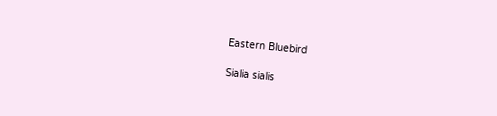Eastern Bluebird

Sialia sialis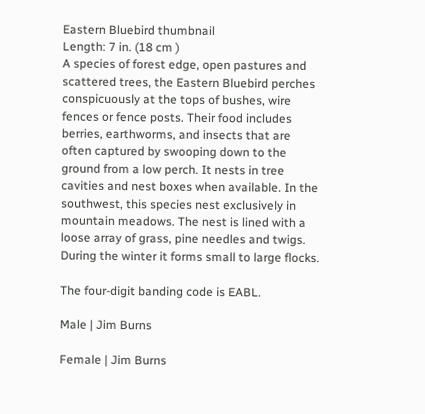Eastern Bluebird thumbnail
Length: 7 in. (18 cm )
A species of forest edge, open pastures and scattered trees, the Eastern Bluebird perches conspicuously at the tops of bushes, wire fences or fence posts. Their food includes berries, earthworms, and insects that are often captured by swooping down to the ground from a low perch. It nests in tree cavities and nest boxes when available. In the southwest, this species nest exclusively in mountain meadows. The nest is lined with a loose array of grass, pine needles and twigs. During the winter it forms small to large flocks.

The four-digit banding code is EABL.

Male | Jim Burns

Female | Jim Burns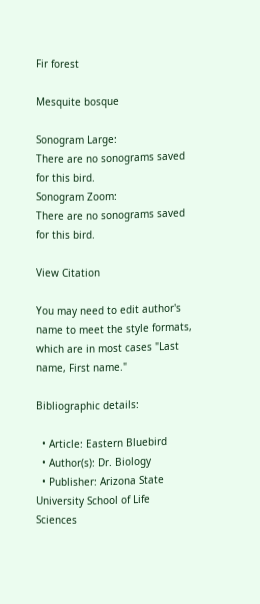Fir forest

Mesquite bosque

Sonogram Large:
There are no sonograms saved for this bird.
Sonogram Zoom:
There are no sonograms saved for this bird.

View Citation

You may need to edit author's name to meet the style formats, which are in most cases "Last name, First name."

Bibliographic details:

  • Article: Eastern Bluebird
  • Author(s): Dr. Biology
  • Publisher: Arizona State University School of Life Sciences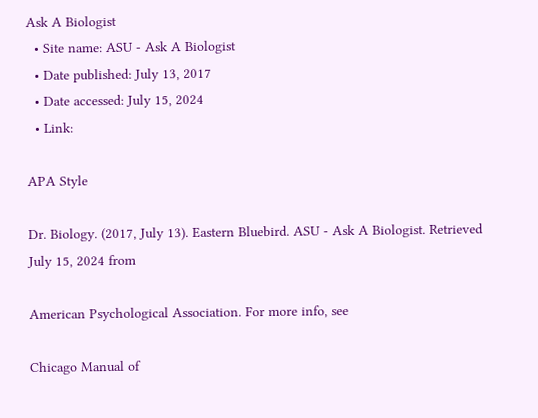Ask A Biologist
  • Site name: ASU - Ask A Biologist
  • Date published: July 13, 2017
  • Date accessed: July 15, 2024
  • Link:

APA Style

Dr. Biology. (2017, July 13). Eastern Bluebird. ASU - Ask A Biologist. Retrieved July 15, 2024 from

American Psychological Association. For more info, see

Chicago Manual of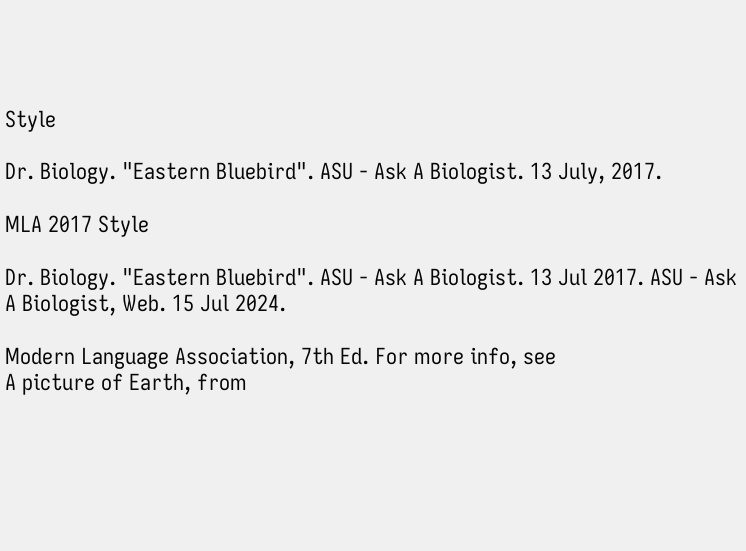Style

Dr. Biology. "Eastern Bluebird". ASU - Ask A Biologist. 13 July, 2017.

MLA 2017 Style

Dr. Biology. "Eastern Bluebird". ASU - Ask A Biologist. 13 Jul 2017. ASU - Ask A Biologist, Web. 15 Jul 2024.

Modern Language Association, 7th Ed. For more info, see
A picture of Earth, from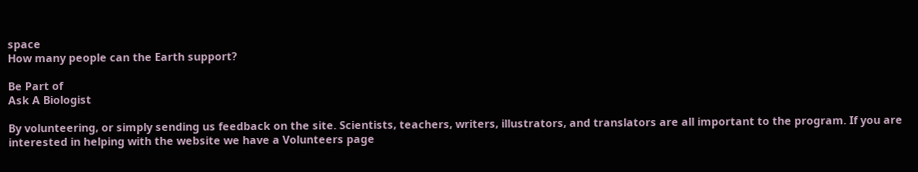space
How many people can the Earth support?

Be Part of
Ask A Biologist

By volunteering, or simply sending us feedback on the site. Scientists, teachers, writers, illustrators, and translators are all important to the program. If you are interested in helping with the website we have a Volunteers page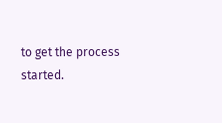to get the process started.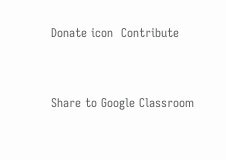Donate icon  Contribute


Share to Google Classroom